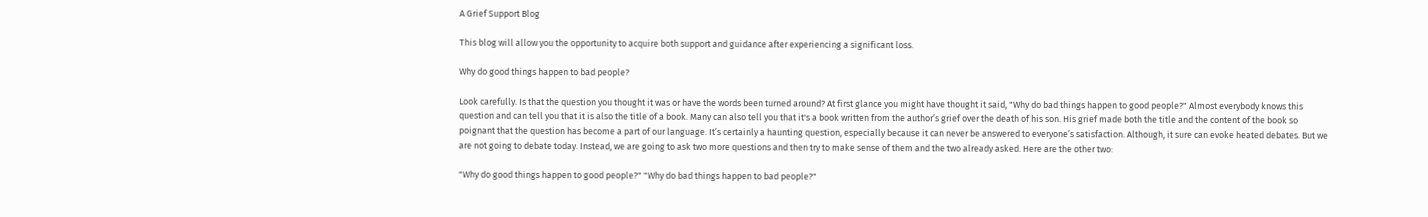A Grief Support Blog

This blog will allow you the opportunity to acquire both support and guidance after experiencing a significant loss.

Why do good things happen to bad people?

Look carefully. Is that the question you thought it was or have the words been turned around? At first glance you might have thought it said, "Why do bad things happen to good people?" Almost everybody knows this question and can tell you that it is also the title of a book. Many can also tell you that it's a book written from the author’s grief over the death of his son. His grief made both the title and the content of the book so poignant that the question has become a part of our language. It’s certainly a haunting question, especially because it can never be answered to everyone’s satisfaction. Although, it sure can evoke heated debates. But we are not going to debate today. Instead, we are going to ask two more questions and then try to make sense of them and the two already asked. Here are the other two:

"Why do good things happen to good people?" "Why do bad things happen to bad people?"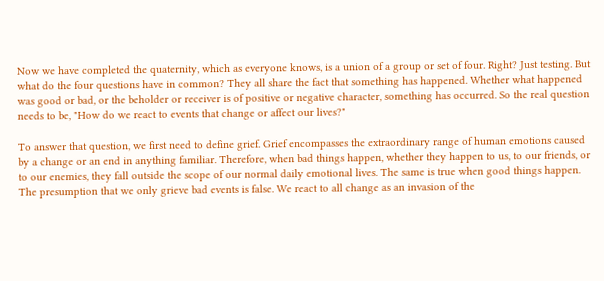Now we have completed the quaternity, which as everyone knows, is a union of a group or set of four. Right? Just testing. But what do the four questions have in common? They all share the fact that something has happened. Whether what happened was good or bad, or the beholder or receiver is of positive or negative character, something has occurred. So the real question needs to be, "How do we react to events that change or affect our lives?"

To answer that question, we first need to define grief. Grief encompasses the extraordinary range of human emotions caused by a change or an end in anything familiar. Therefore, when bad things happen, whether they happen to us, to our friends, or to our enemies, they fall outside the scope of our normal daily emotional lives. The same is true when good things happen. The presumption that we only grieve bad events is false. We react to all change as an invasion of the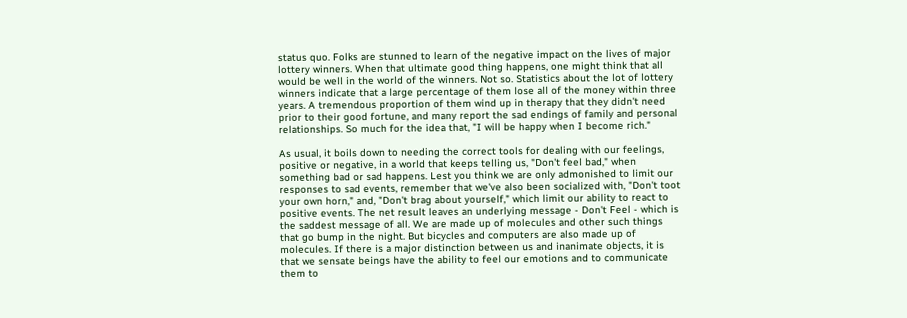status quo. Folks are stunned to learn of the negative impact on the lives of major lottery winners. When that ultimate good thing happens, one might think that all would be well in the world of the winners. Not so. Statistics about the lot of lottery winners indicate that a large percentage of them lose all of the money within three years. A tremendous proportion of them wind up in therapy that they didn't need prior to their good fortune, and many report the sad endings of family and personal relationships. So much for the idea that, "I will be happy when I become rich."

As usual, it boils down to needing the correct tools for dealing with our feelings, positive or negative, in a world that keeps telling us, "Don't feel bad," when something bad or sad happens. Lest you think we are only admonished to limit our responses to sad events, remember that we've also been socialized with, "Don't toot your own horn," and, "Don't brag about yourself," which limit our ability to react to positive events. The net result leaves an underlying message - Don't Feel - which is the saddest message of all. We are made up of molecules and other such things that go bump in the night. But bicycles and computers are also made up of molecules. If there is a major distinction between us and inanimate objects, it is that we sensate beings have the ability to feel our emotions and to communicate them to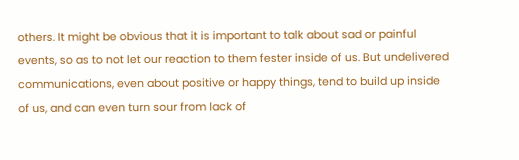others. It might be obvious that it is important to talk about sad or painful events, so as to not let our reaction to them fester inside of us. But undelivered communications, even about positive or happy things, tend to build up inside of us, and can even turn sour from lack of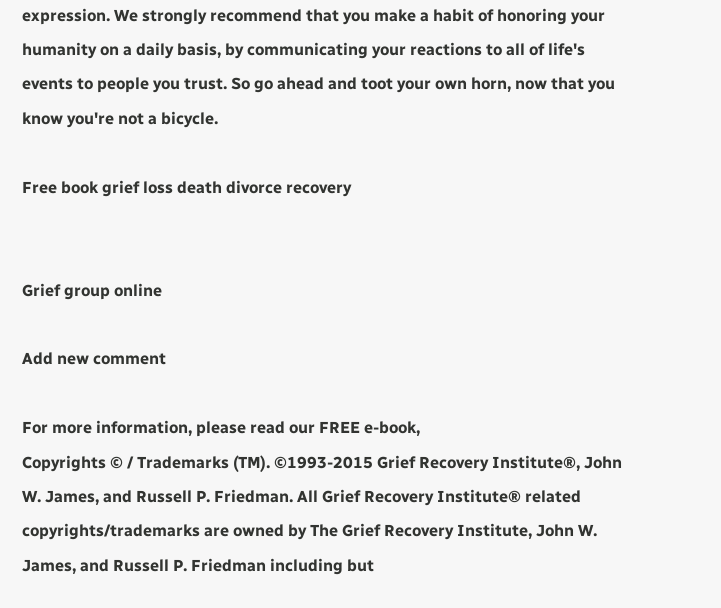expression. We strongly recommend that you make a habit of honoring your humanity on a daily basis, by communicating your reactions to all of life's events to people you trust. So go ahead and toot your own horn, now that you know you're not a bicycle.

Free book grief loss death divorce recovery


Grief group online

Add new comment

For more information, please read our FREE e-book,
Copyrights © / Trademarks (TM). ©1993-2015 Grief Recovery Institute®, John W. James, and Russell P. Friedman. All Grief Recovery Institute® related copyrights/trademarks are owned by The Grief Recovery Institute, John W. James, and Russell P. Friedman including but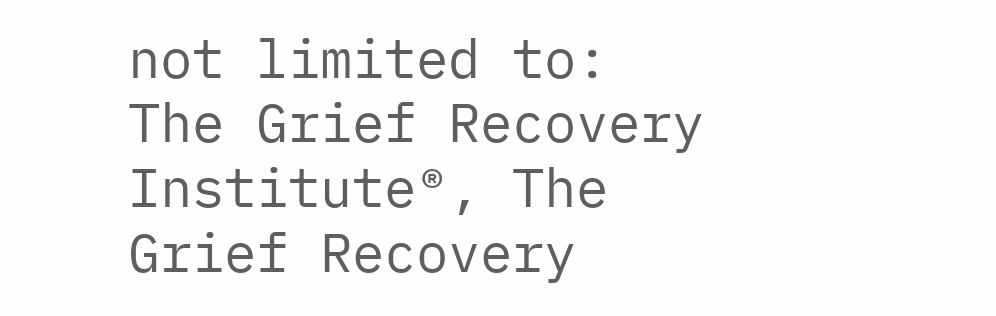not limited to: The Grief Recovery Institute®, The Grief Recovery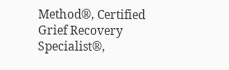Method®, Certified Grief Recovery Specialist®,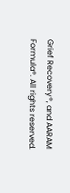Grief Recovery®, and AARAM Formula®. All rights reserved.